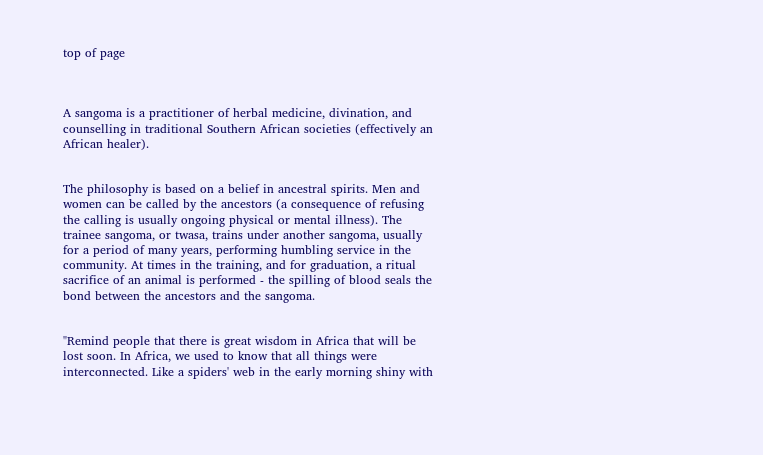top of page



A sangoma is a practitioner of herbal medicine, divination, and counselling in traditional Southern African societies (effectively an African healer).


The philosophy is based on a belief in ancestral spirits. Men and women can be called by the ancestors (a consequence of refusing the calling is usually ongoing physical or mental illness). The trainee sangoma, or twasa, trains under another sangoma, usually for a period of many years, performing humbling service in the community. At times in the training, and for graduation, a ritual sacrifice of an animal is performed - the spilling of blood seals the bond between the ancestors and the sangoma.


"Remind people that there is great wisdom in Africa that will be lost soon. In Africa, we used to know that all things were interconnected. Like a spiders' web in the early morning shiny with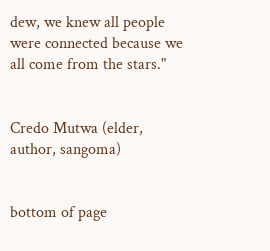dew, we knew all people were connected because we all come from the stars."


Credo Mutwa (elder, author, sangoma)


bottom of page